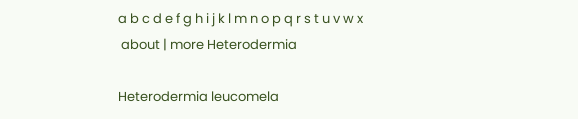a b c d e f g h i j k l m n o p q r s t u v w x
 about | more Heterodermia

Heterodermia leucomela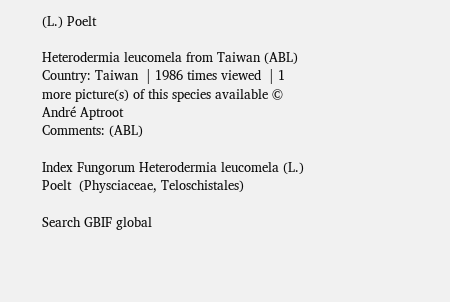(L.) Poelt

Heterodermia leucomela from Taiwan (ABL)
Country: Taiwan  | 1986 times viewed  | 1 more picture(s) of this species available © André Aptroot
Comments: (ABL)

Index Fungorum Heterodermia leucomela (L.) Poelt  (Physciaceae, Teloschistales)

Search GBIF global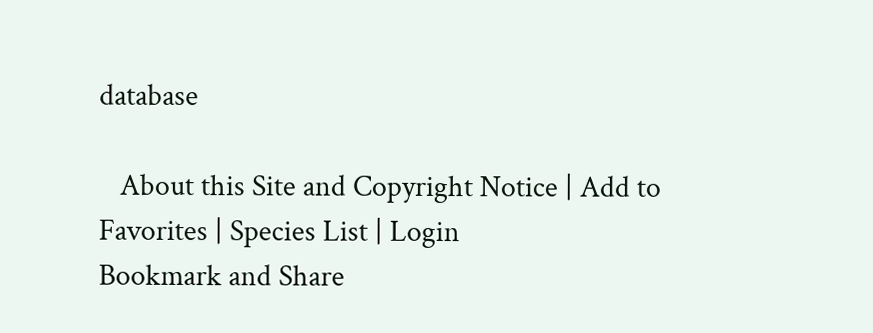database

   About this Site and Copyright Notice | Add to Favorites | Species List | Login
Bookmark and Share